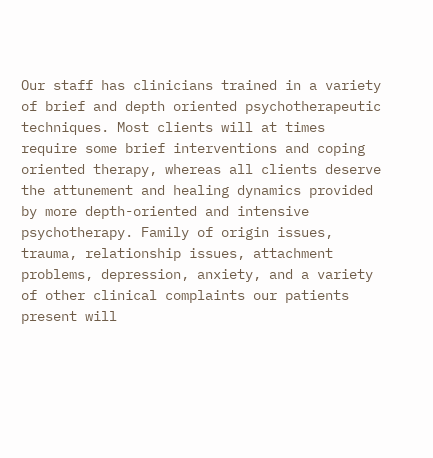Our staff has clinicians trained in a variety of brief and depth oriented psychotherapeutic techniques. Most clients will at times require some brief interventions and coping oriented therapy, whereas all clients deserve the attunement and healing dynamics provided by more depth-oriented and intensive psychotherapy. Family of origin issues, trauma, relationship issues, attachment problems, depression, anxiety, and a variety of other clinical complaints our patients present will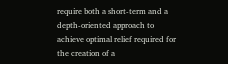require both a short-term and a depth-oriented approach to achieve optimal relief required for the creation of a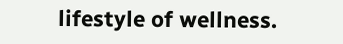lifestyle of wellness.